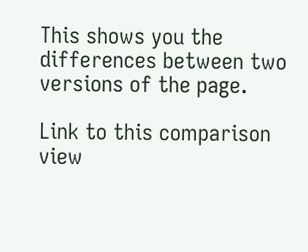This shows you the differences between two versions of the page.

Link to this comparison view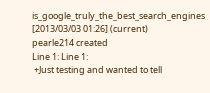is_google_truly_the_best_search_engines [2013/03/03 01:26] (current)
pearle214 created
Line 1: Line 1:
 +Just testing and wanted to tell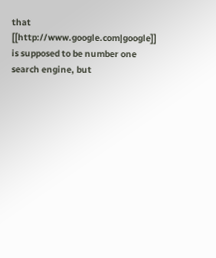that [[http://www.google.com|google]] is supposed to be number one search engine, but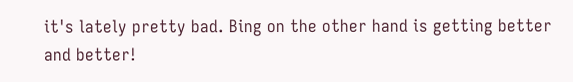it's lately pretty bad. Bing on the other hand is getting better and better!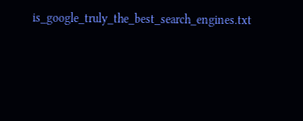is_google_truly_the_best_search_engines.txt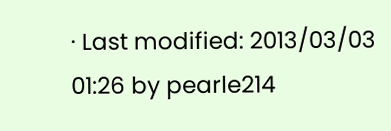· Last modified: 2013/03/03 01:26 by pearle214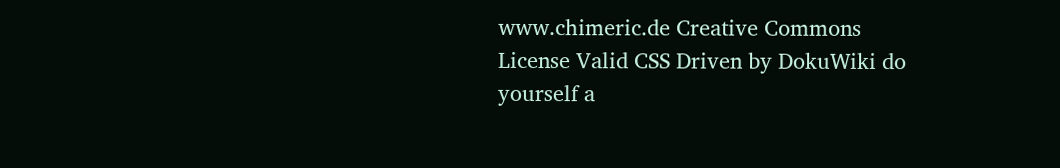www.chimeric.de Creative Commons License Valid CSS Driven by DokuWiki do yourself a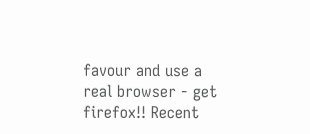favour and use a real browser - get firefox!! Recent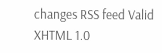changes RSS feed Valid XHTML 1.0